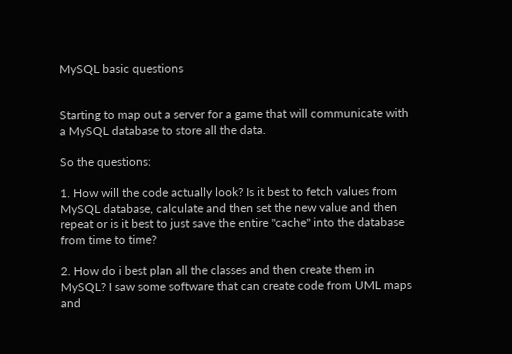MySQL basic questions


Starting to map out a server for a game that will communicate with a MySQL database to store all the data.

So the questions:

1. How will the code actually look? Is it best to fetch values from MySQL database, calculate and then set the new value and then repeat or is it best to just save the entire "cache" into the database from time to time?

2. How do i best plan all the classes and then create them in MySQL? I saw some software that can create code from UML maps and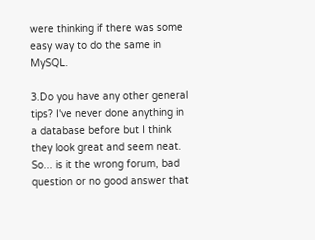were thinking if there was some easy way to do the same in MySQL.

3.Do you have any other general tips? I've never done anything in a database before but I think they look great and seem neat.
So... is it the wrong forum, bad question or no good answer that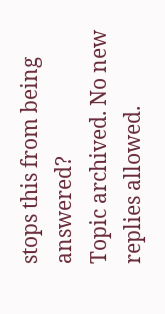stops this from being answered?
Topic archived. No new replies allowed.